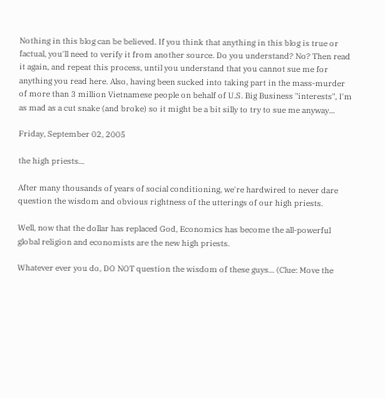Nothing in this blog can be believed. If you think that anything in this blog is true or factual, you'll need to verify it from another source. Do you understand? No? Then read it again, and repeat this process, until you understand that you cannot sue me for anything you read here. Also, having been sucked into taking part in the mass-murder of more than 3 million Vietnamese people on behalf of U.S. Big Business "interests", I'm as mad as a cut snake (and broke) so it might be a bit silly to try to sue me anyway...

Friday, September 02, 2005

the high priests...

After many thousands of years of social conditioning, we're hardwired to never dare question the wisdom and obvious rightness of the utterings of our high priests.

Well, now that the dollar has replaced God, Economics has become the all-powerful global religion and economists are the new high priests.

Whatever ever you do, DO NOT question the wisdom of these guys... (Clue: Move the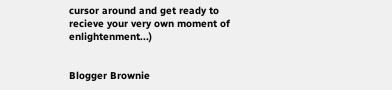cursor around and get ready to recieve your very own moment of enlightenment...)


Blogger Brownie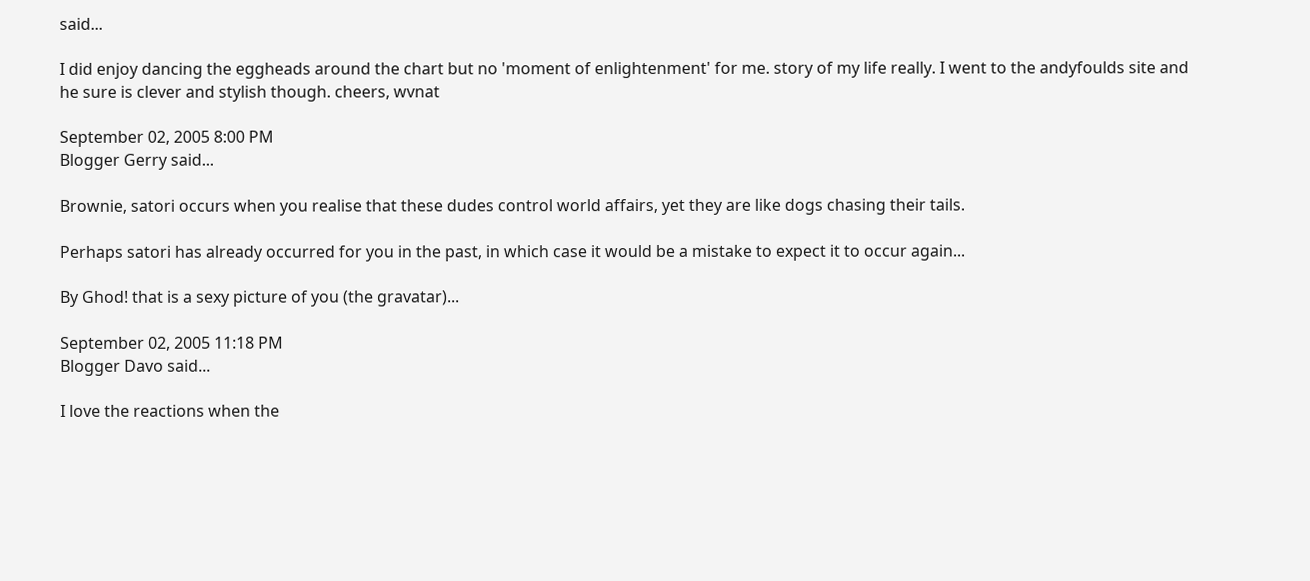said...

I did enjoy dancing the eggheads around the chart but no 'moment of enlightenment' for me. story of my life really. I went to the andyfoulds site and he sure is clever and stylish though. cheers, wvnat

September 02, 2005 8:00 PM
Blogger Gerry said...

Brownie, satori occurs when you realise that these dudes control world affairs, yet they are like dogs chasing their tails.

Perhaps satori has already occurred for you in the past, in which case it would be a mistake to expect it to occur again...

By Ghod! that is a sexy picture of you (the gravatar)...

September 02, 2005 11:18 PM
Blogger Davo said...

I love the reactions when the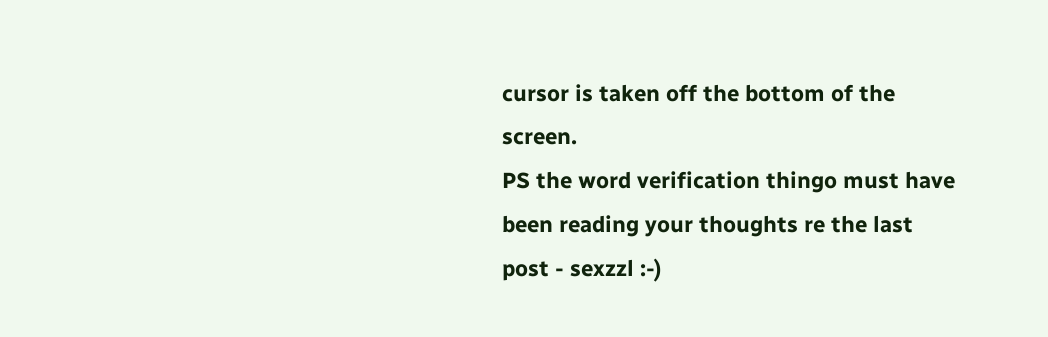cursor is taken off the bottom of the screen.
PS the word verification thingo must have been reading your thoughts re the last post - sexzzl :-)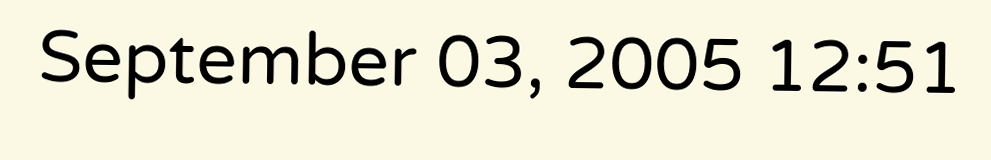September 03, 2005 12:51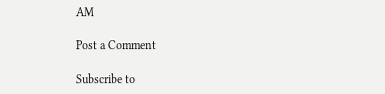AM

Post a Comment

Subscribe to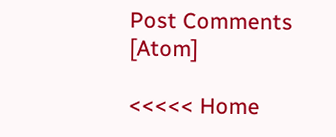Post Comments [Atom]

<<<<< Home